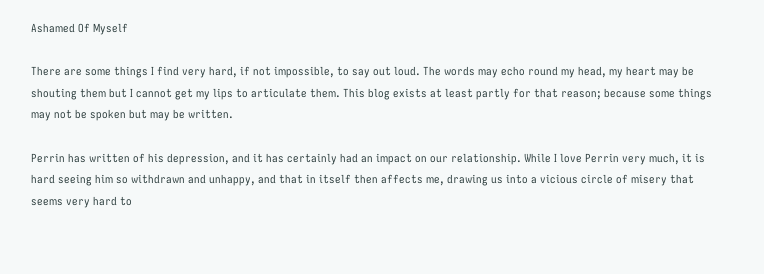Ashamed Of Myself

There are some things I find very hard, if not impossible, to say out loud. The words may echo round my head, my heart may be shouting them but I cannot get my lips to articulate them. This blog exists at least partly for that reason; because some things may not be spoken but may be written.

Perrin has written of his depression, and it has certainly had an impact on our relationship. While I love Perrin very much, it is hard seeing him so withdrawn and unhappy, and that in itself then affects me, drawing us into a vicious circle of misery that seems very hard to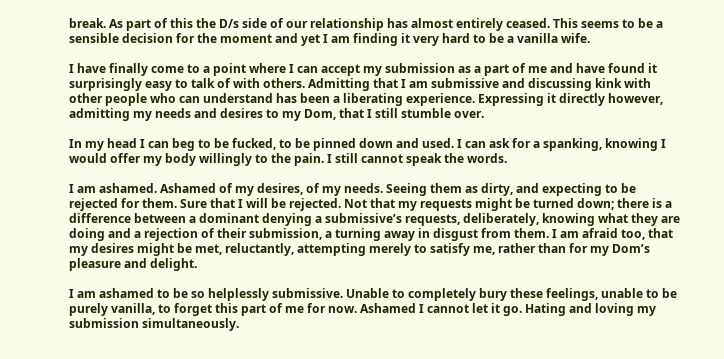break. As part of this the D/s side of our relationship has almost entirely ceased. This seems to be a sensible decision for the moment and yet I am finding it very hard to be a vanilla wife.

I have finally come to a point where I can accept my submission as a part of me and have found it surprisingly easy to talk of with others. Admitting that I am submissive and discussing kink with other people who can understand has been a liberating experience. Expressing it directly however, admitting my needs and desires to my Dom, that I still stumble over.

In my head I can beg to be fucked, to be pinned down and used. I can ask for a spanking, knowing I would offer my body willingly to the pain. I still cannot speak the words.

I am ashamed. Ashamed of my desires, of my needs. Seeing them as dirty, and expecting to be rejected for them. Sure that I will be rejected. Not that my requests might be turned down; there is a difference between a dominant denying a submissive’s requests, deliberately, knowing what they are doing and a rejection of their submission, a turning away in disgust from them. I am afraid too, that my desires might be met, reluctantly, attempting merely to satisfy me, rather than for my Dom’s pleasure and delight.

I am ashamed to be so helplessly submissive. Unable to completely bury these feelings, unable to be purely vanilla, to forget this part of me for now. Ashamed I cannot let it go. Hating and loving my submission simultaneously.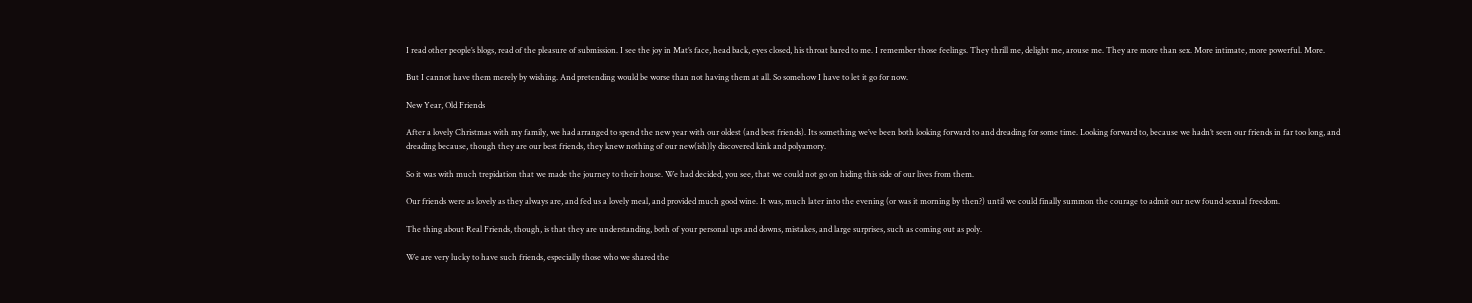I read other people’s blogs, read of the pleasure of submission. I see the joy in Mat’s face, head back, eyes closed, his throat bared to me. I remember those feelings. They thrill me, delight me, arouse me. They are more than sex. More intimate, more powerful. More.

But I cannot have them merely by wishing. And pretending would be worse than not having them at all. So somehow I have to let it go for now.

New Year, Old Friends

After a lovely Christmas with my family, we had arranged to spend the new year with our oldest (and best friends). Its something we’ve been both looking forward to and dreading for some time. Looking forward to, because we hadn’t seen our friends in far too long, and dreading because, though they are our best friends, they knew nothing of our new(ish)ly discovered kink and polyamory.

So it was with much trepidation that we made the journey to their house. We had decided, you see, that we could not go on hiding this side of our lives from them.

Our friends were as lovely as they always are, and fed us a lovely meal, and provided much good wine. It was, much later into the evening (or was it morning by then?) until we could finally summon the courage to admit our new found sexual freedom.

The thing about Real Friends, though, is that they are understanding, both of your personal ups and downs, mistakes, and large surprises, such as coming out as poly.

We are very lucky to have such friends, especially those who we shared the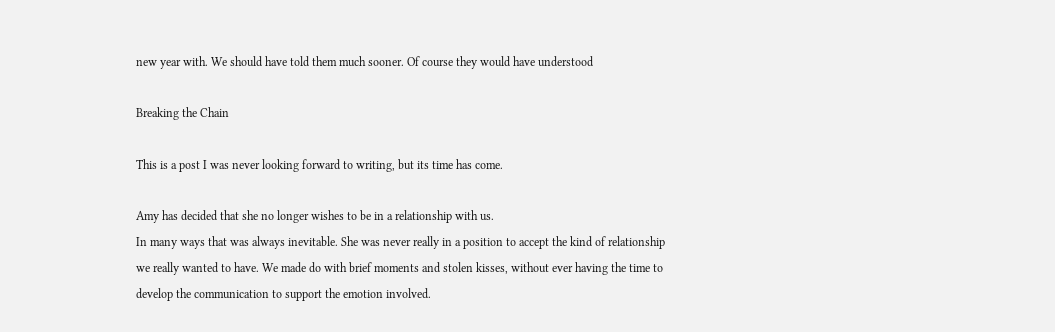new year with. We should have told them much sooner. Of course they would have understood

Breaking the Chain

This is a post I was never looking forward to writing, but its time has come.

Amy has decided that she no longer wishes to be in a relationship with us.
In many ways that was always inevitable. She was never really in a position to accept the kind of relationship we really wanted to have. We made do with brief moments and stolen kisses, without ever having the time to develop the communication to support the emotion involved.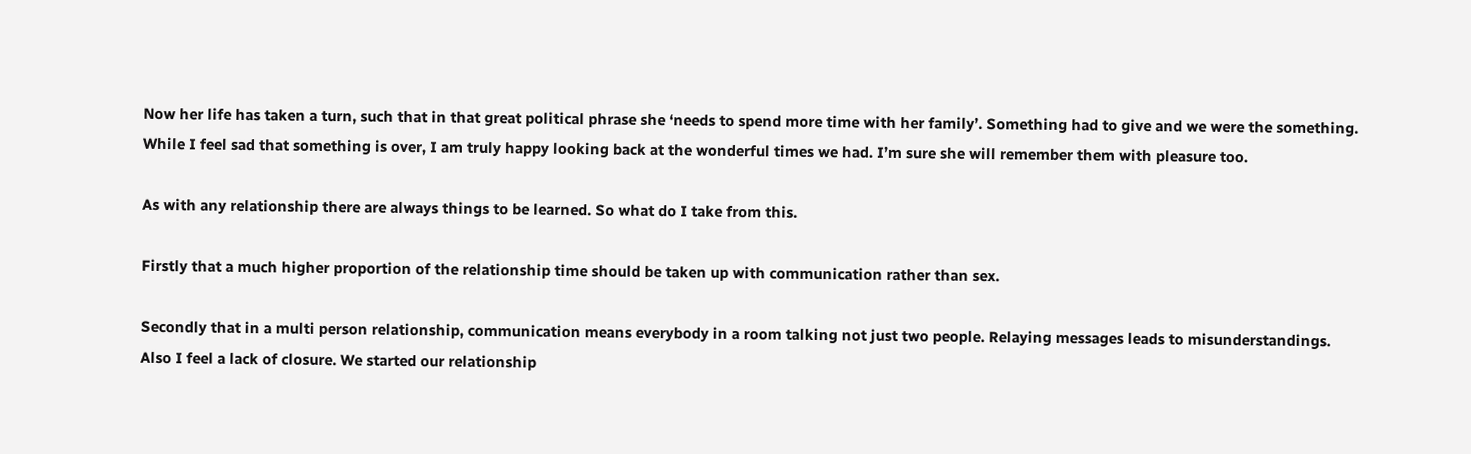Now her life has taken a turn, such that in that great political phrase she ‘needs to spend more time with her family’. Something had to give and we were the something.
While I feel sad that something is over, I am truly happy looking back at the wonderful times we had. I’m sure she will remember them with pleasure too.

As with any relationship there are always things to be learned. So what do I take from this.

Firstly that a much higher proportion of the relationship time should be taken up with communication rather than sex.

Secondly that in a multi person relationship, communication means everybody in a room talking not just two people. Relaying messages leads to misunderstandings.
Also I feel a lack of closure. We started our relationship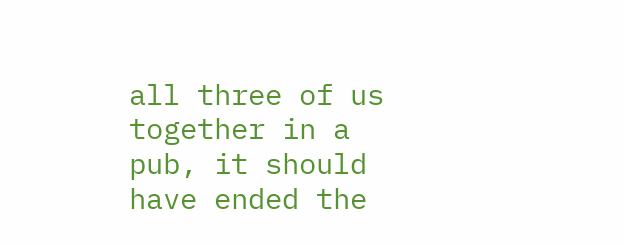all three of us together in a pub, it should have ended the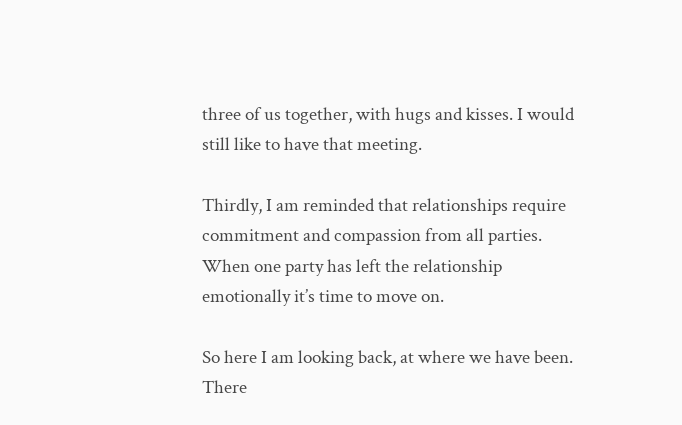three of us together, with hugs and kisses. I would still like to have that meeting.

Thirdly, I am reminded that relationships require commitment and compassion from all parties. When one party has left the relationship emotionally it’s time to move on.

So here I am looking back, at where we have been. There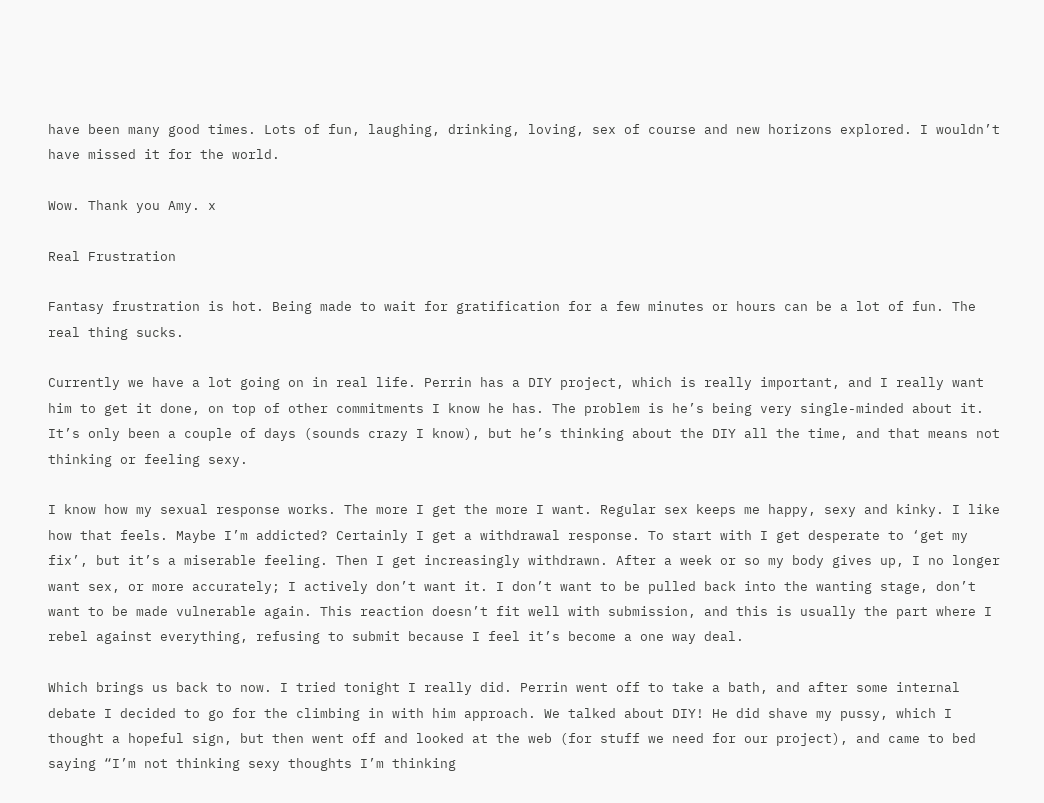have been many good times. Lots of fun, laughing, drinking, loving, sex of course and new horizons explored. I wouldn’t have missed it for the world.

Wow. Thank you Amy. x

Real Frustration

Fantasy frustration is hot. Being made to wait for gratification for a few minutes or hours can be a lot of fun. The real thing sucks.

Currently we have a lot going on in real life. Perrin has a DIY project, which is really important, and I really want him to get it done, on top of other commitments I know he has. The problem is he’s being very single-minded about it. It’s only been a couple of days (sounds crazy I know), but he’s thinking about the DIY all the time, and that means not thinking or feeling sexy.

I know how my sexual response works. The more I get the more I want. Regular sex keeps me happy, sexy and kinky. I like how that feels. Maybe I’m addicted? Certainly I get a withdrawal response. To start with I get desperate to ‘get my fix’, but it’s a miserable feeling. Then I get increasingly withdrawn. After a week or so my body gives up, I no longer want sex, or more accurately; I actively don’t want it. I don’t want to be pulled back into the wanting stage, don’t want to be made vulnerable again. This reaction doesn’t fit well with submission, and this is usually the part where I rebel against everything, refusing to submit because I feel it’s become a one way deal.

Which brings us back to now. I tried tonight I really did. Perrin went off to take a bath, and after some internal debate I decided to go for the climbing in with him approach. We talked about DIY! He did shave my pussy, which I thought a hopeful sign, but then went off and looked at the web (for stuff we need for our project), and came to bed saying “I’m not thinking sexy thoughts I’m thinking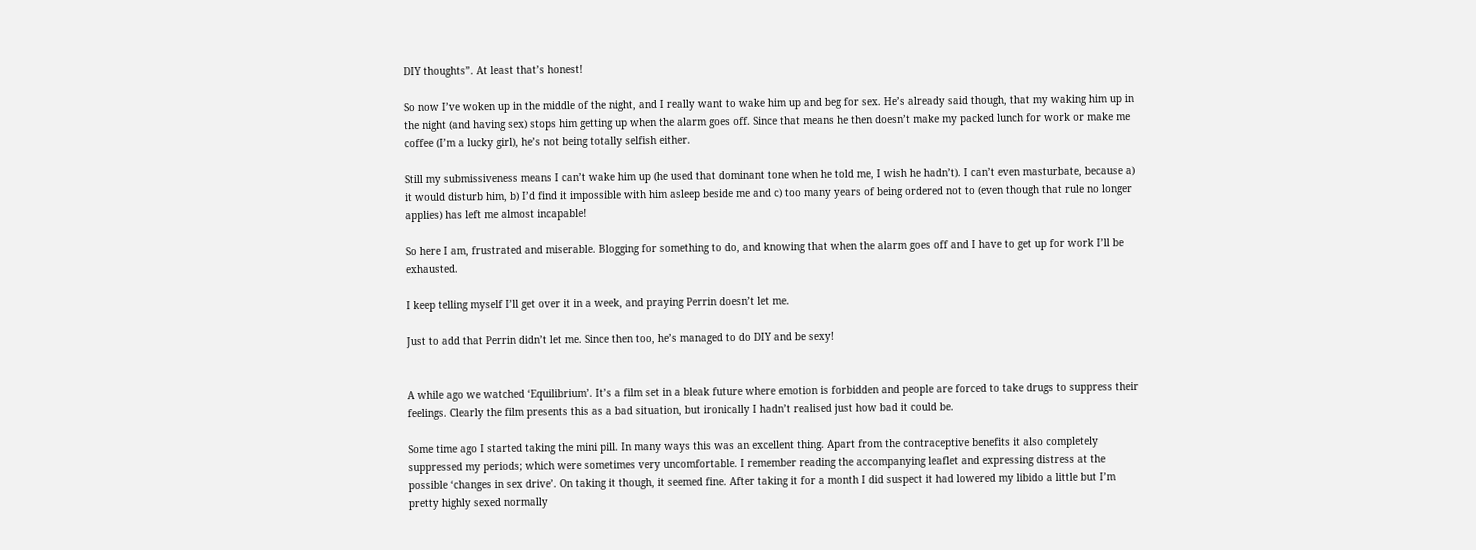DIY thoughts”. At least that’s honest!

So now I’ve woken up in the middle of the night, and I really want to wake him up and beg for sex. He’s already said though, that my waking him up in the night (and having sex) stops him getting up when the alarm goes off. Since that means he then doesn’t make my packed lunch for work or make me coffee (I’m a lucky girl), he’s not being totally selfish either.

Still my submissiveness means I can’t wake him up (he used that dominant tone when he told me, I wish he hadn’t). I can’t even masturbate, because a) it would disturb him, b) I’d find it impossible with him asleep beside me and c) too many years of being ordered not to (even though that rule no longer applies) has left me almost incapable!

So here I am, frustrated and miserable. Blogging for something to do, and knowing that when the alarm goes off and I have to get up for work I’ll be exhausted.

I keep telling myself I’ll get over it in a week, and praying Perrin doesn’t let me.

Just to add that Perrin didn’t let me. Since then too, he’s managed to do DIY and be sexy!


A while ago we watched ‘Equilibrium’. It’s a film set in a bleak future where emotion is forbidden and people are forced to take drugs to suppress their feelings. Clearly the film presents this as a bad situation, but ironically I hadn’t realised just how bad it could be.

Some time ago I started taking the mini pill. In many ways this was an excellent thing. Apart from the contraceptive benefits it also completely suppressed my periods; which were sometimes very uncomfortable. I remember reading the accompanying leaflet and expressing distress at the possible ‘changes in sex drive’. On taking it though, it seemed fine. After taking it for a month I did suspect it had lowered my libido a little but I’m pretty highly sexed normally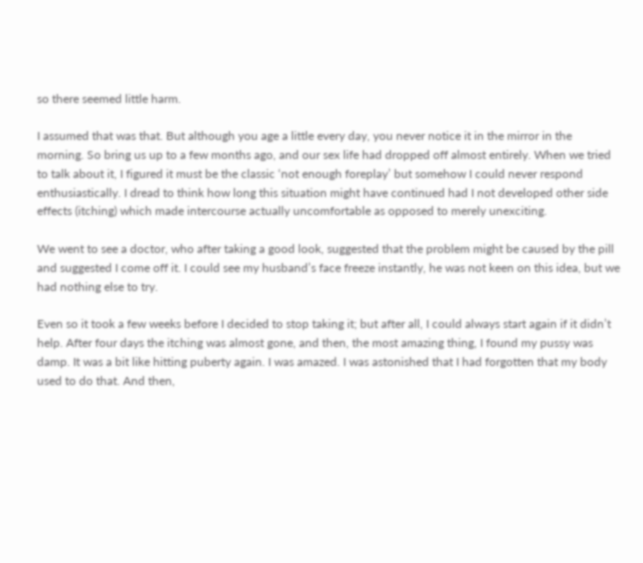so there seemed little harm.

I assumed that was that. But although you age a little every day, you never notice it in the mirror in the morning. So bring us up to a few months ago, and our sex life had dropped off almost entirely. When we tried to talk about it, I figured it must be the classic ‘not enough foreplay’ but somehow I could never respond enthusiastically. I dread to think how long this situation might have continued had I not developed other side effects (itching) which made intercourse actually uncomfortable as opposed to merely unexciting.

We went to see a doctor, who after taking a good look, suggested that the problem might be caused by the pill and suggested I come off it. I could see my husband’s face freeze instantly, he was not keen on this idea, but we had nothing else to try.

Even so it took a few weeks before I decided to stop taking it; but after all, I could always start again if it didn’t help. After four days the itching was almost gone, and then, the most amazing thing, I found my pussy was damp. It was a bit like hitting puberty again. I was amazed. I was astonished that I had forgotten that my body used to do that. And then,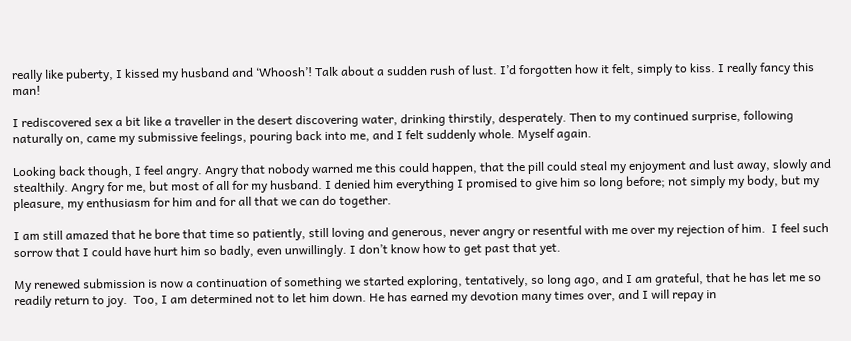really like puberty, I kissed my husband and ‘Whoosh’! Talk about a sudden rush of lust. I’d forgotten how it felt, simply to kiss. I really fancy this man!

I rediscovered sex a bit like a traveller in the desert discovering water, drinking thirstily, desperately. Then to my continued surprise, following naturally on, came my submissive feelings, pouring back into me, and I felt suddenly whole. Myself again.

Looking back though, I feel angry. Angry that nobody warned me this could happen, that the pill could steal my enjoyment and lust away, slowly and stealthily. Angry for me, but most of all for my husband. I denied him everything I promised to give him so long before; not simply my body, but my pleasure, my enthusiasm for him and for all that we can do together.

I am still amazed that he bore that time so patiently, still loving and generous, never angry or resentful with me over my rejection of him.  I feel such sorrow that I could have hurt him so badly, even unwillingly. I don’t know how to get past that yet.

My renewed submission is now a continuation of something we started exploring, tentatively, so long ago, and I am grateful, that he has let me so readily return to joy.  Too, I am determined not to let him down. He has earned my devotion many times over, and I will repay in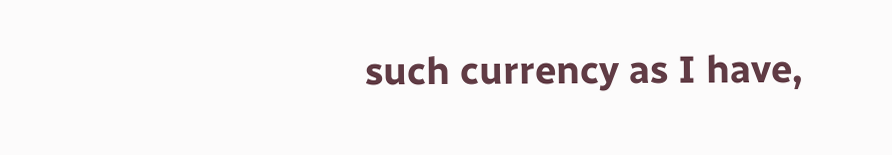such currency as I have,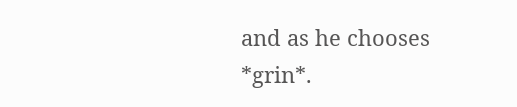and as he chooses *grin*.